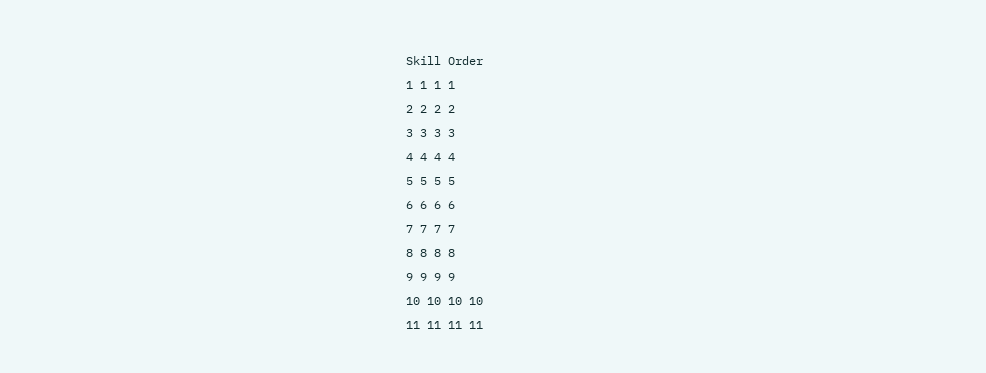Skill Order
1 1 1 1
2 2 2 2
3 3 3 3
4 4 4 4
5 5 5 5
6 6 6 6
7 7 7 7
8 8 8 8
9 9 9 9
10 10 10 10
11 11 11 11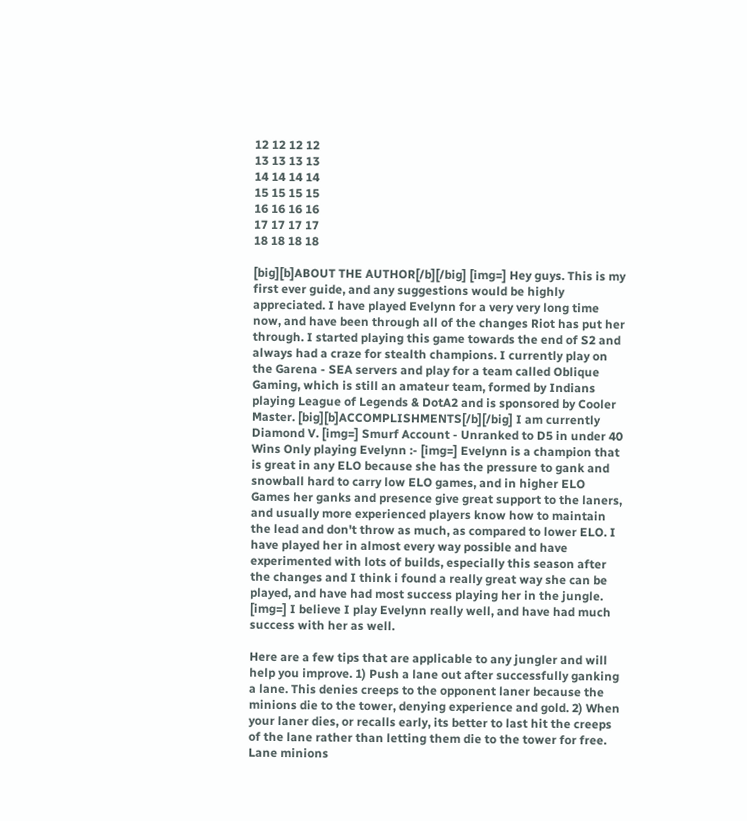12 12 12 12
13 13 13 13
14 14 14 14
15 15 15 15
16 16 16 16
17 17 17 17
18 18 18 18

[big][b]ABOUT THE AUTHOR[/b][/big] [img=] Hey guys. This is my first ever guide, and any suggestions would be highly appreciated. I have played Evelynn for a very very long time now, and have been through all of the changes Riot has put her through. I started playing this game towards the end of S2 and always had a craze for stealth champions. I currently play on the Garena - SEA servers and play for a team called Oblique Gaming, which is still an amateur team, formed by Indians playing League of Legends & DotA2 and is sponsored by Cooler Master. [big][b]ACCOMPLISHMENTS[/b][/big] I am currently Diamond V. [img=] Smurf Account - Unranked to D5 in under 40 Wins Only playing Evelynn :- [img=] Evelynn is a champion that is great in any ELO because she has the pressure to gank and snowball hard to carry low ELO games, and in higher ELO Games her ganks and presence give great support to the laners, and usually more experienced players know how to maintain the lead and don't throw as much, as compared to lower ELO. I have played her in almost every way possible and have experimented with lots of builds, especially this season after the changes and I think i found a really great way she can be played, and have had most success playing her in the jungle. [img=] I believe I play Evelynn really well, and have had much success with her as well.

Here are a few tips that are applicable to any jungler and will help you improve. 1) Push a lane out after successfully ganking a lane. This denies creeps to the opponent laner because the minions die to the tower, denying experience and gold. 2) When your laner dies, or recalls early, its better to last hit the creeps of the lane rather than letting them die to the tower for free. Lane minions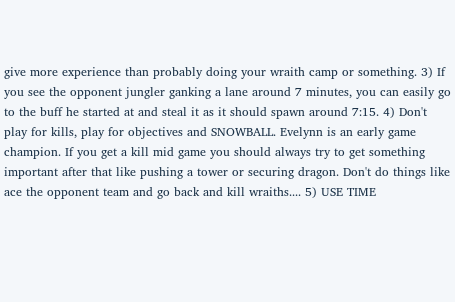give more experience than probably doing your wraith camp or something. 3) If you see the opponent jungler ganking a lane around 7 minutes, you can easily go to the buff he started at and steal it as it should spawn around 7:15. 4) Don't play for kills, play for objectives and SNOWBALL. Evelynn is an early game champion. If you get a kill mid game you should always try to get something important after that like pushing a tower or securing dragon. Don't do things like ace the opponent team and go back and kill wraiths.... 5) USE TIME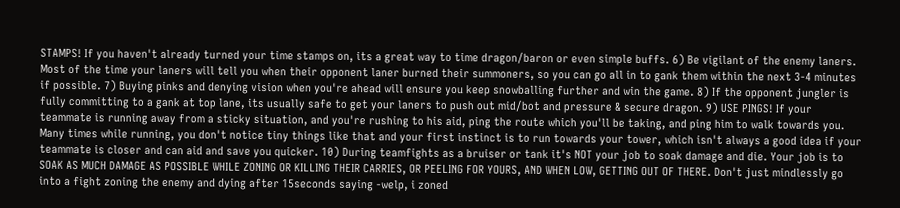STAMPS! If you haven't already turned your time stamps on, its a great way to time dragon/baron or even simple buffs. 6) Be vigilant of the enemy laners. Most of the time your laners will tell you when their opponent laner burned their summoners, so you can go all in to gank them within the next 3-4 minutes if possible. 7) Buying pinks and denying vision when you're ahead will ensure you keep snowballing further and win the game. 8) If the opponent jungler is fully committing to a gank at top lane, its usually safe to get your laners to push out mid/bot and pressure & secure dragon. 9) USE PINGS! If your teammate is running away from a sticky situation, and you're rushing to his aid, ping the route which you'll be taking, and ping him to walk towards you. Many times while running, you don't notice tiny things like that and your first instinct is to run towards your tower, which isn't always a good idea if your teammate is closer and can aid and save you quicker. 10) During teamfights as a bruiser or tank it's NOT your job to soak damage and die. Your job is to SOAK AS MUCH DAMAGE AS POSSIBLE WHILE ZONING OR KILLING THEIR CARRIES, OR PEELING FOR YOURS, AND WHEN LOW, GETTING OUT OF THERE. Don't just mindlessly go into a fight zoning the enemy and dying after 15seconds saying -welp, i zoned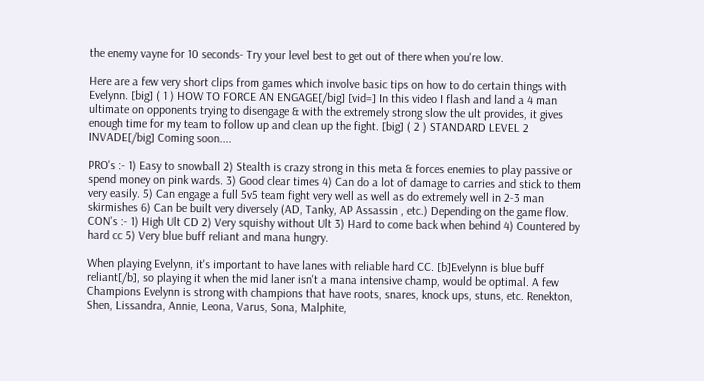the enemy vayne for 10 seconds- Try your level best to get out of there when you're low.

Here are a few very short clips from games which involve basic tips on how to do certain things with Evelynn. [big] ( 1 ) HOW TO FORCE AN ENGAGE[/big] [vid=] In this video I flash and land a 4 man ultimate on opponents trying to disengage & with the extremely strong slow the ult provides, it gives enough time for my team to follow up and clean up the fight. [big] ( 2 ) STANDARD LEVEL 2 INVADE[/big] Coming soon....

PRO's :- 1) Easy to snowball 2) Stealth is crazy strong in this meta & forces enemies to play passive or spend money on pink wards. 3) Good clear times 4) Can do a lot of damage to carries and stick to them very easily. 5) Can engage a full 5v5 team fight very well as well as do extremely well in 2-3 man skirmishes 6) Can be built very diversely (AD, Tanky, AP Assassin , etc.) Depending on the game flow. CON's :- 1) High Ult CD 2) Very squishy without Ult 3) Hard to come back when behind 4) Countered by hard cc 5) Very blue buff reliant and mana hungry.

When playing Evelynn, it's important to have lanes with reliable hard CC. [b]Evelynn is blue buff reliant[/b], so playing it when the mid laner isn't a mana intensive champ, would be optimal. A few Champions Evelynn is strong with champions that have roots, snares, knock ups, stuns, etc. Renekton, Shen, Lissandra, Annie, Leona, Varus, Sona, Malphite,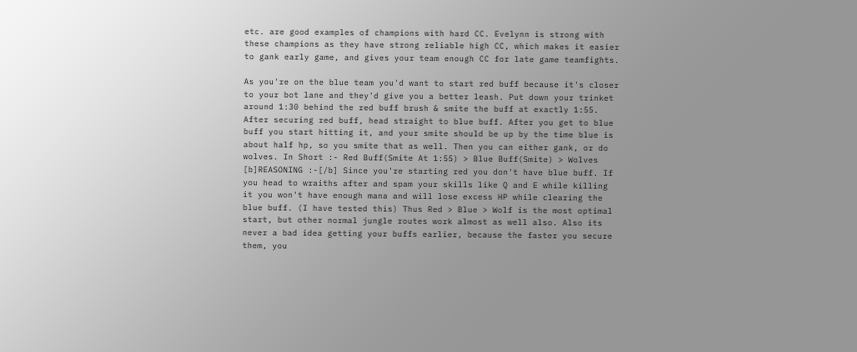etc. are good examples of champions with hard CC. Evelynn is strong with these champions as they have strong reliable high CC, which makes it easier to gank early game, and gives your team enough CC for late game teamfights.

As you're on the blue team you'd want to start red buff because it's closer to your bot lane and they'd give you a better leash. Put down your trinket around 1:30 behind the red buff brush & smite the buff at exactly 1:55. After securing red buff, head straight to blue buff. After you get to blue buff you start hitting it, and your smite should be up by the time blue is about half hp, so you smite that as well. Then you can either gank, or do wolves. In Short :- Red Buff(Smite At 1:55) > Blue Buff(Smite) > Wolves [b]REASONING :-[/b] Since you're starting red you don't have blue buff. If you head to wraiths after and spam your skills like Q and E while killing it you won't have enough mana and will lose excess HP while clearing the blue buff. (I have tested this) Thus Red > Blue > Wolf is the most optimal start, but other normal jungle routes work almost as well also. Also its never a bad idea getting your buffs earlier, because the faster you secure them, you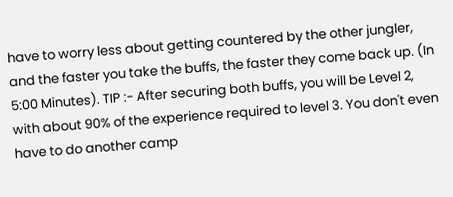have to worry less about getting countered by the other jungler, and the faster you take the buffs, the faster they come back up. (In 5:00 Minutes). TIP :- After securing both buffs, you will be Level 2, with about 90% of the experience required to level 3. You don't even have to do another camp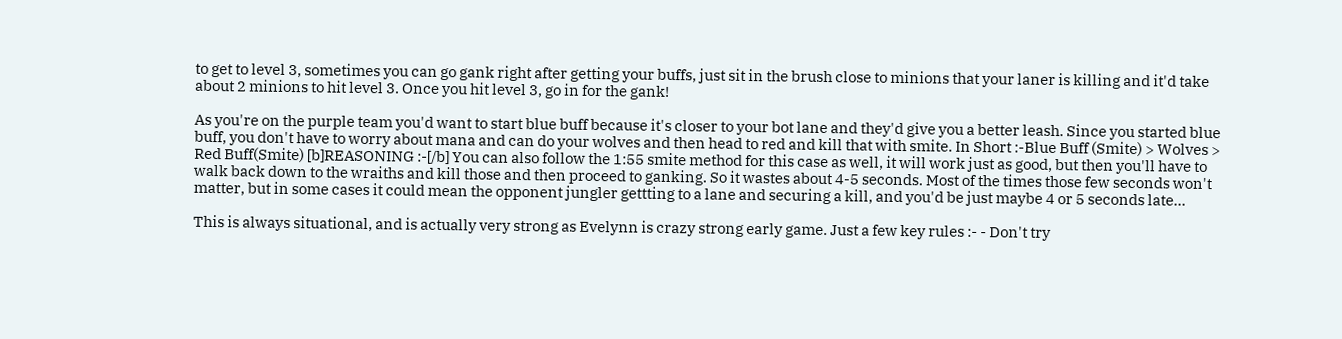to get to level 3, sometimes you can go gank right after getting your buffs, just sit in the brush close to minions that your laner is killing and it'd take about 2 minions to hit level 3. Once you hit level 3, go in for the gank!

As you're on the purple team you'd want to start blue buff because it's closer to your bot lane and they'd give you a better leash. Since you started blue buff, you don't have to worry about mana and can do your wolves and then head to red and kill that with smite. In Short :-Blue Buff (Smite) > Wolves > Red Buff(Smite) [b]REASONING :-[/b] You can also follow the 1:55 smite method for this case as well, it will work just as good, but then you'll have to walk back down to the wraiths and kill those and then proceed to ganking. So it wastes about 4-5 seconds. Most of the times those few seconds won't matter, but in some cases it could mean the opponent jungler gettting to a lane and securing a kill, and you'd be just maybe 4 or 5 seconds late...

This is always situational, and is actually very strong as Evelynn is crazy strong early game. Just a few key rules :- - Don't try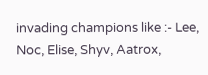invading champions like :- Lee, Noc, Elise, Shyv, Aatrox,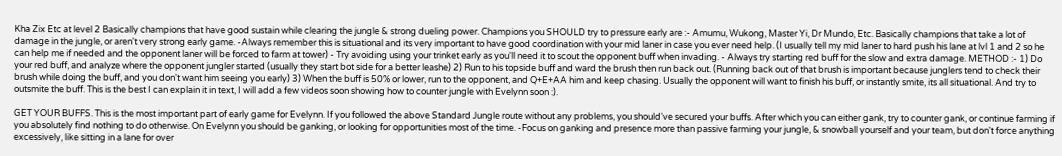Kha Zix Etc at level 2 Basically champions that have good sustain while clearing the jungle & strong dueling power. Champions you SHOULD try to pressure early are :- Amumu, Wukong, Master Yi, Dr Mundo, Etc. Basically champions that take a lot of damage in the jungle, or aren't very strong early game. -Always remember this is situational and its very important to have good coordination with your mid laner in case you ever need help. (I usually tell my mid laner to hard push his lane at lvl 1 and 2 so he can help me if needed and the opponent laner will be forced to farm at tower) - Try avoiding using your trinket early as you'll need it to scout the opponent buff when invading. - Always try starting red buff for the slow and extra damage. METHOD :- 1) Do your red buff, and analyze where the opponent jungler started (usually they start bot side for a better leashe) 2) Run to his topside buff and ward the brush then run back out. (Running back out of that brush is important because junglers tend to check their brush while doing the buff, and you don't want him seeing you early) 3) When the buff is 50% or lower, run to the opponent, and Q+E+AA him and keep chasing. Usually the opponent will want to finish his buff, or instantly smite, its all situational. And try to outsmite the buff. This is the best I can explain it in text, I will add a few videos soon showing how to counter jungle with Evelynn soon :).

GET YOUR BUFFS. This is the most important part of early game for Evelynn. If you followed the above Standard Jungle route without any problems, you should've secured your buffs. After which you can either gank, try to counter gank, or continue farming if you absolutely find nothing to do otherwise. On Evelynn you should be ganking, or looking for opportunities most of the time. -Focus on ganking and presence more than passive farming your jungle, & snowball yourself and your team, but don't force anything excessively, like sitting in a lane for over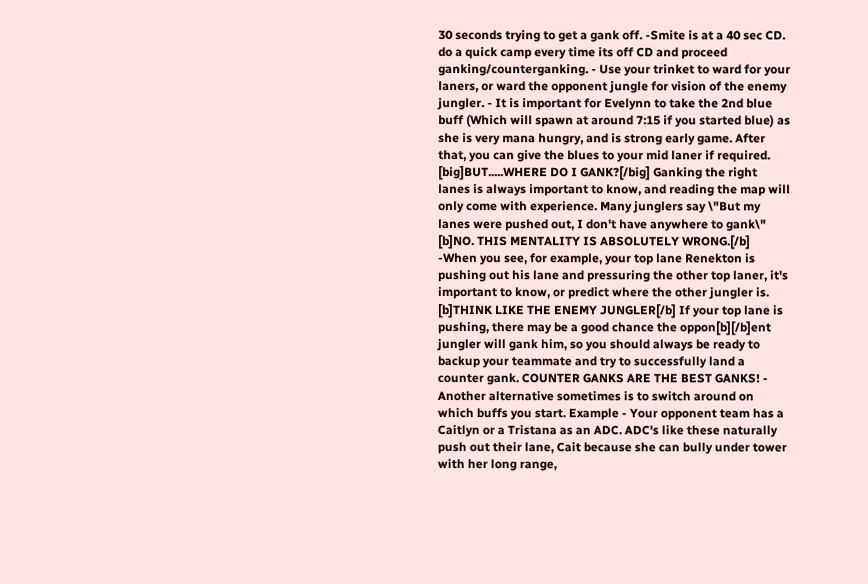30 seconds trying to get a gank off. -Smite is at a 40 sec CD. do a quick camp every time its off CD and proceed ganking/counterganking. - Use your trinket to ward for your laners, or ward the opponent jungle for vision of the enemy jungler. - It is important for Evelynn to take the 2nd blue buff (Which will spawn at around 7:15 if you started blue) as she is very mana hungry, and is strong early game. After that, you can give the blues to your mid laner if required. [big]BUT.....WHERE DO I GANK?[/big] Ganking the right lanes is always important to know, and reading the map will only come with experience. Many junglers say \"But my lanes were pushed out, I don't have anywhere to gank\" [b]NO. THIS MENTALITY IS ABSOLUTELY WRONG.[/b] -When you see, for example, your top lane Renekton is pushing out his lane and pressuring the other top laner, it's important to know, or predict where the other jungler is. [b]THINK LIKE THE ENEMY JUNGLER[/b] If your top lane is pushing, there may be a good chance the oppon[b][/b]ent jungler will gank him, so you should always be ready to backup your teammate and try to successfully land a counter gank. COUNTER GANKS ARE THE BEST GANKS! - Another alternative sometimes is to switch around on which buffs you start. Example - Your opponent team has a Caitlyn or a Tristana as an ADC. ADC's like these naturally push out their lane, Cait because she can bully under tower with her long range,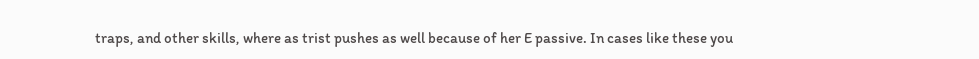traps, and other skills, where as trist pushes as well because of her E passive. In cases like these you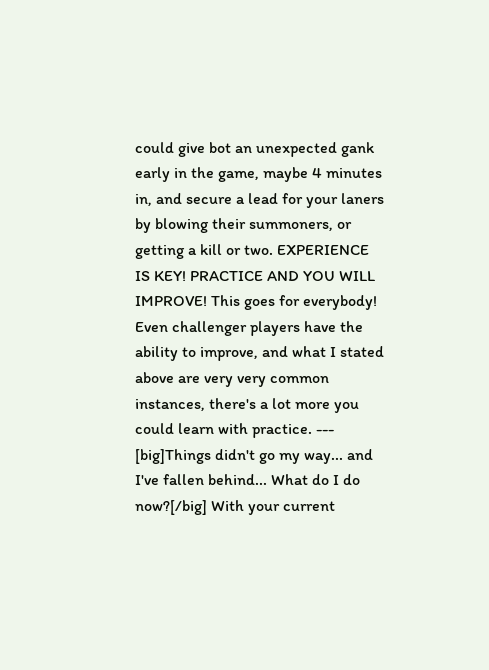could give bot an unexpected gank early in the game, maybe 4 minutes in, and secure a lead for your laners by blowing their summoners, or getting a kill or two. EXPERIENCE IS KEY! PRACTICE AND YOU WILL IMPROVE! This goes for everybody! Even challenger players have the ability to improve, and what I stated above are very very common instances, there's a lot more you could learn with practice. --- [big]Things didn't go my way... and I've fallen behind... What do I do now?[/big] With your current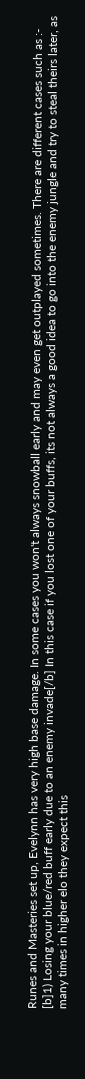Runes and Masteries set up, Evelynn has very high base damage. In some cases you won't always snowball early and may even get outplayed sometimes. There are different cases such as :- [b]1) Losing your blue/red buff early due to an enemy invade[/b] In this case if you lost one of your buffs, its not always a good idea to go into the enemy jungle and try to steal theirs later, as many times in higher elo they expect this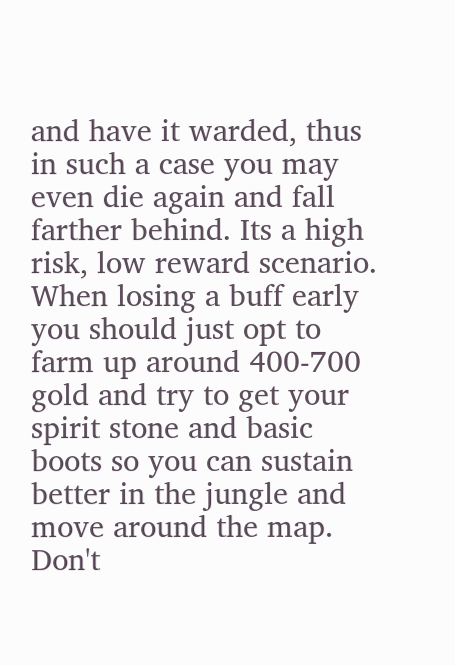and have it warded, thus in such a case you may even die again and fall farther behind. Its a high risk, low reward scenario. When losing a buff early you should just opt to farm up around 400-700 gold and try to get your spirit stone and basic boots so you can sustain better in the jungle and move around the map. Don't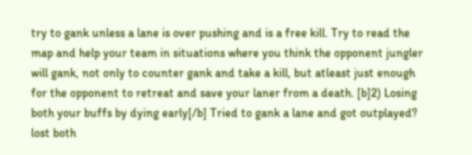try to gank unless a lane is over pushing and is a free kill. Try to read the map and help your team in situations where you think the opponent jungler will gank, not only to counter gank and take a kill, but atleast just enough for the opponent to retreat and save your laner from a death. [b]2) Losing both your buffs by dying early[/b] Tried to gank a lane and got outplayed? lost both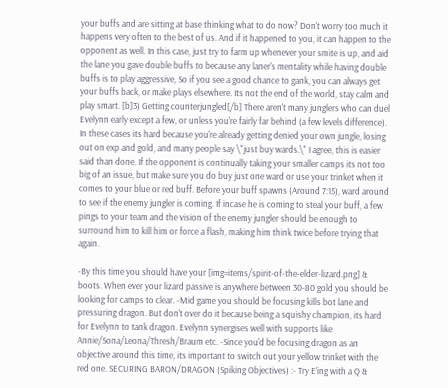your buffs and are sitting at base thinking what to do now? Don't worry too much it happens very often to the best of us. And if it happened to you, it can happen to the opponent as well. In this case, just try to farm up whenever your smite is up, and aid the lane you gave double buffs to because any laner's mentality while having double buffs is to play aggressive, So if you see a good chance to gank, you can always get your buffs back, or make plays elsewhere. Its not the end of the world, stay calm and play smart. [b]3) Getting counterjungled[/b] There aren't many junglers who can duel Evelynn early except a few, or unless you're fairly far behind (a few levels difference). In these cases its hard because you're already getting denied your own jungle, losing out on exp and gold, and many people say \"just buy wards.\" I agree, this is easier said than done. If the opponent is continually taking your smaller camps its not too big of an issue, but make sure you do buy just one ward or use your trinket when it comes to your blue or red buff. Before your buff spawns (Around 7:15), ward around to see if the enemy jungler is coming. If incase he is coming to steal your buff, a few pings to your team and the vision of the enemy jungler should be enough to surround him to kill him or force a flash, making him think twice before trying that again.

-By this time you should have your [img=items/spirit-of-the-elder-lizard.png] & boots. When ever your lizard passive is anywhere between 30-80 gold you should be looking for camps to clear. -Mid game you should be focusing kills bot lane and pressuring dragon. But don't over do it because being a squishy champion, its hard for Evelynn to tank dragon. Evelynn synergises well with supports like Annie/Sona/Leona/Thresh/Braum etc. -Since you'd be focusing dragon as an objective around this time, its important to switch out your yellow trinket with the red one. SECURING BARON/DRAGON (Spiking Objectives) :- Try E'ing with a Q &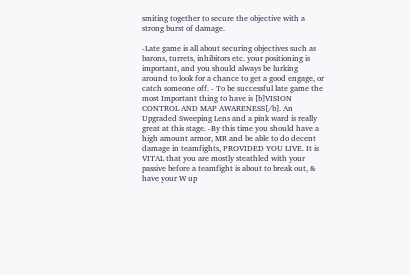smiting together to secure the objective with a strong burst of damage.

-Late game is all about securing objectives such as barons, turrets, inhibitors etc. your positioning is important, and you should always be lurking around to look for a chance to get a good engage, or catch someone off. - To be successful late game the most Important thing to have is [b]VISION CONTROL AND MAP AWARENESS[/b]. An Upgraded Sweeping Lens and a pink ward is really great at this stage. -By this time you should have a high amount armor, MR and be able to do decent damage in teamfights, PROVIDED YOU LIVE. It is VITAL that you are mostly steathled with your passive before a teamfight is about to break out, & have your W up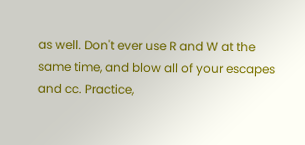as well. Don't ever use R and W at the same time, and blow all of your escapes and cc. Practice,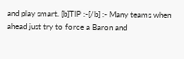and play smart. [b]TIP :-[/b] :- Many teams when ahead just try to force a Baron and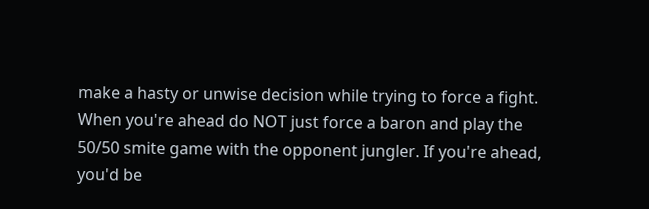make a hasty or unwise decision while trying to force a fight. When you're ahead do NOT just force a baron and play the 50/50 smite game with the opponent jungler. If you're ahead, you'd be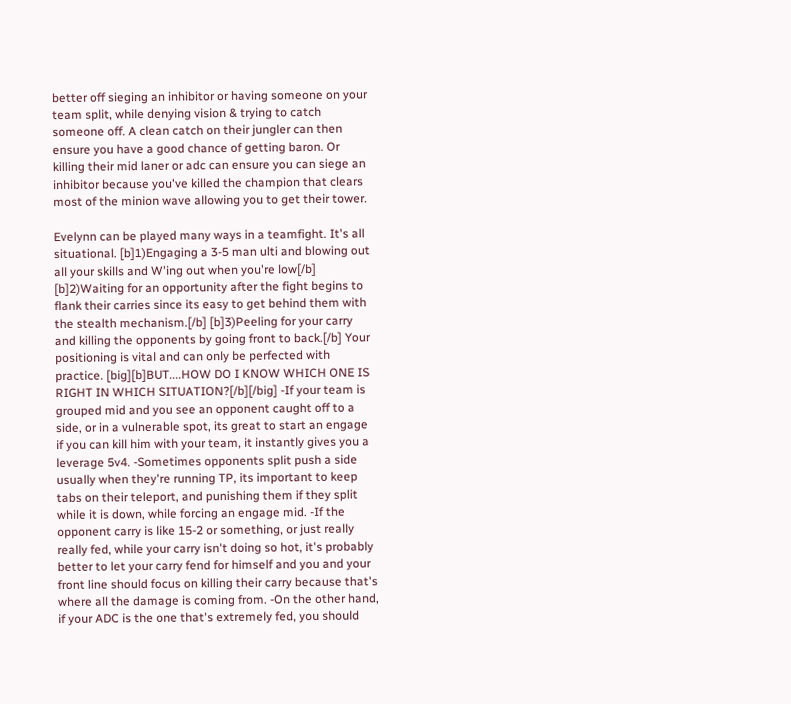better off sieging an inhibitor or having someone on your team split, while denying vision & trying to catch someone off. A clean catch on their jungler can then ensure you have a good chance of getting baron. Or killing their mid laner or adc can ensure you can siege an inhibitor because you've killed the champion that clears most of the minion wave allowing you to get their tower.

Evelynn can be played many ways in a teamfight. It's all situational. [b]1)Engaging a 3-5 man ulti and blowing out all your skills and W'ing out when you're low[/b] [b]2)Waiting for an opportunity after the fight begins to flank their carries since its easy to get behind them with the stealth mechanism.[/b] [b]3)Peeling for your carry and killing the opponents by going front to back.[/b] Your positioning is vital and can only be perfected with practice. [big][b]BUT....HOW DO I KNOW WHICH ONE IS RIGHT IN WHICH SITUATION?[/b][/big] -If your team is grouped mid and you see an opponent caught off to a side, or in a vulnerable spot, its great to start an engage if you can kill him with your team, it instantly gives you a leverage 5v4. -Sometimes opponents split push a side usually when they're running TP, its important to keep tabs on their teleport, and punishing them if they split while it is down, while forcing an engage mid. -If the opponent carry is like 15-2 or something, or just really really fed, while your carry isn't doing so hot, it's probably better to let your carry fend for himself and you and your front line should focus on killing their carry because that's where all the damage is coming from. -On the other hand, if your ADC is the one that's extremely fed, you should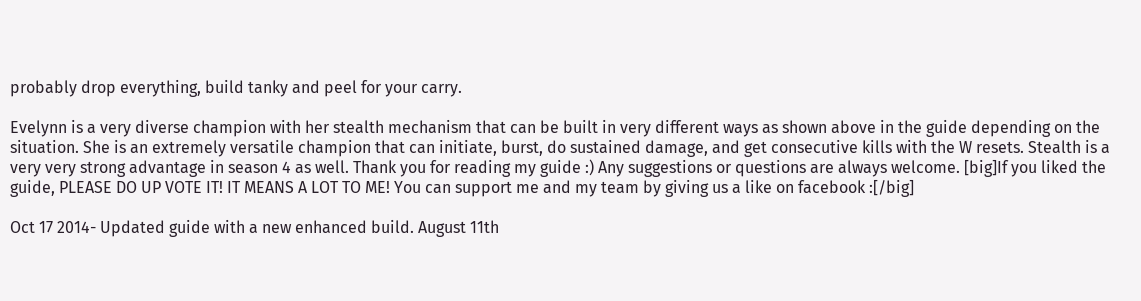probably drop everything, build tanky and peel for your carry.

Evelynn is a very diverse champion with her stealth mechanism that can be built in very different ways as shown above in the guide depending on the situation. She is an extremely versatile champion that can initiate, burst, do sustained damage, and get consecutive kills with the W resets. Stealth is a very very strong advantage in season 4 as well. Thank you for reading my guide :) Any suggestions or questions are always welcome. [big]If you liked the guide, PLEASE DO UP VOTE IT! IT MEANS A LOT TO ME! You can support me and my team by giving us a like on facebook :[/big]

Oct 17 2014- Updated guide with a new enhanced build. August 11th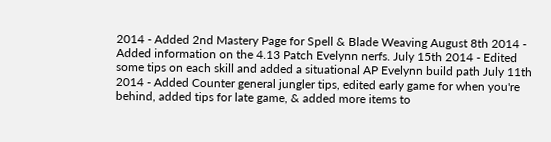2014 - Added 2nd Mastery Page for Spell & Blade Weaving August 8th 2014 - Added information on the 4.13 Patch Evelynn nerfs. July 15th 2014 - Edited some tips on each skill and added a situational AP Evelynn build path July 11th 2014 - Added Counter general jungler tips, edited early game for when you're behind, added tips for late game, & added more items to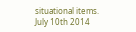situational items. July 10th 2014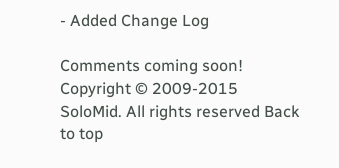- Added Change Log

Comments coming soon!
Copyright © 2009-2015 SoloMid. All rights reserved Back to top